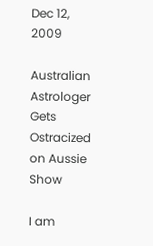Dec 12, 2009

Australian Astrologer Gets Ostracized on Aussie Show

I am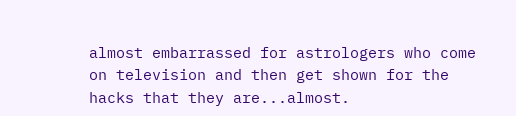almost embarrassed for astrologers who come on television and then get shown for the hacks that they are...almost.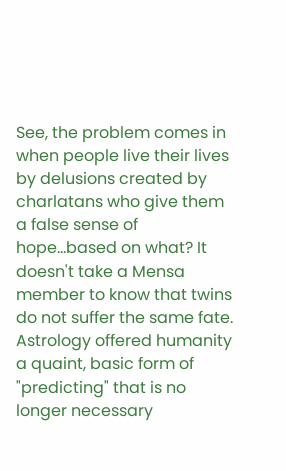See, the problem comes in when people live their lives by delusions created by charlatans who give them a false sense of hope...based on what? It doesn't take a Mensa member to know that twins do not suffer the same fate. Astrology offered humanity a quaint, basic form of "predicting" that is no longer necessary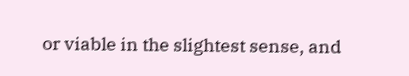or viable in the slightest sense, and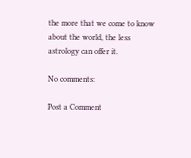the more that we come to know about the world, the less astrology can offer it.

No comments:

Post a Comment